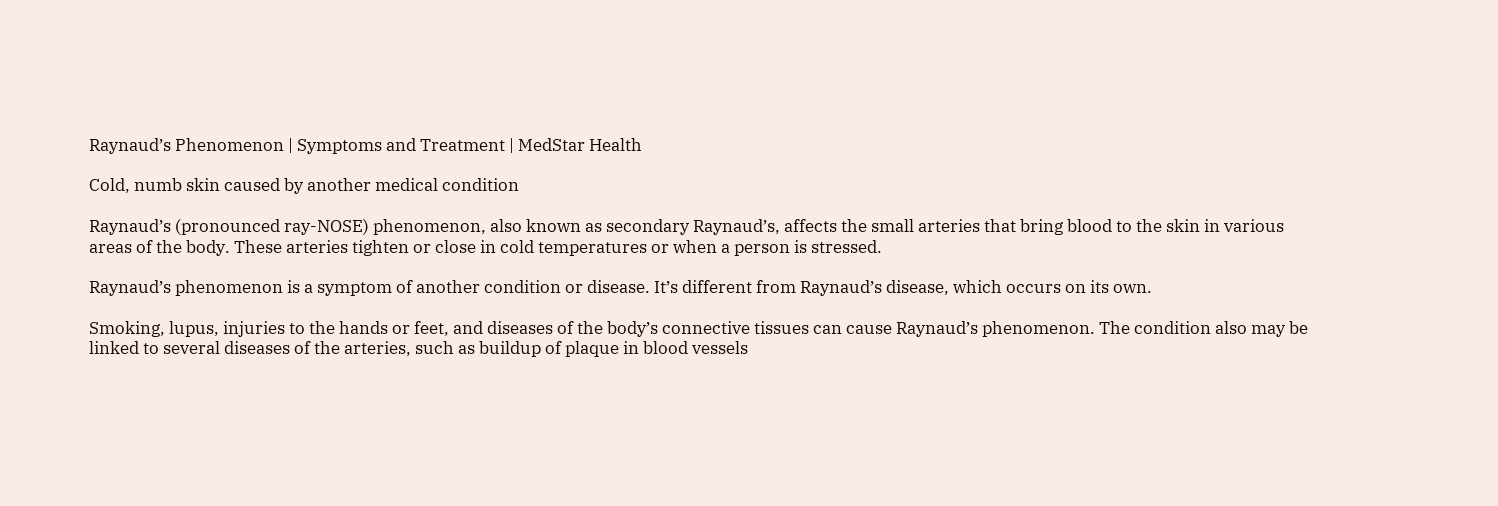Raynaud’s Phenomenon | Symptoms and Treatment | MedStar Health

Cold, numb skin caused by another medical condition

Raynaud’s (pronounced ray-NOSE) phenomenon, also known as secondary Raynaud’s, affects the small arteries that bring blood to the skin in various areas of the body. These arteries tighten or close in cold temperatures or when a person is stressed.

Raynaud’s phenomenon is a symptom of another condition or disease. It’s different from Raynaud’s disease, which occurs on its own.

Smoking, lupus, injuries to the hands or feet, and diseases of the body’s connective tissues can cause Raynaud’s phenomenon. The condition also may be linked to several diseases of the arteries, such as buildup of plaque in blood vessels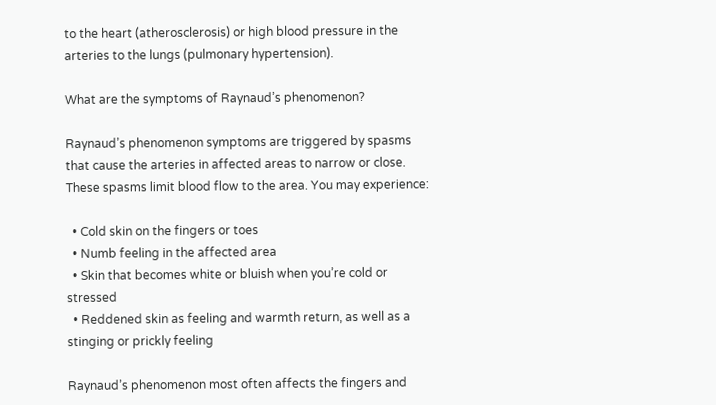to the heart (atherosclerosis) or high blood pressure in the arteries to the lungs (pulmonary hypertension).

What are the symptoms of Raynaud’s phenomenon?

Raynaud’s phenomenon symptoms are triggered by spasms that cause the arteries in affected areas to narrow or close. These spasms limit blood flow to the area. You may experience:

  • Cold skin on the fingers or toes
  • Numb feeling in the affected area
  • Skin that becomes white or bluish when you’re cold or stressed
  • Reddened skin as feeling and warmth return, as well as a stinging or prickly feeling

Raynaud’s phenomenon most often affects the fingers and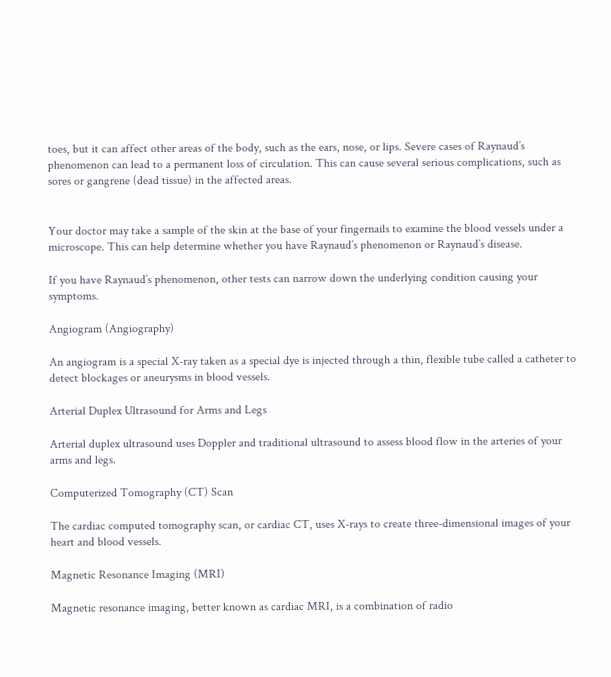toes, but it can affect other areas of the body, such as the ears, nose, or lips. Severe cases of Raynaud’s phenomenon can lead to a permanent loss of circulation. This can cause several serious complications, such as sores or gangrene (dead tissue) in the affected areas.


Your doctor may take a sample of the skin at the base of your fingernails to examine the blood vessels under a microscope. This can help determine whether you have Raynaud’s phenomenon or Raynaud’s disease.

If you have Raynaud’s phenomenon, other tests can narrow down the underlying condition causing your symptoms.

Angiogram (Angiography)

An angiogram is a special X-ray taken as a special dye is injected through a thin, flexible tube called a catheter to detect blockages or aneurysms in blood vessels.

Arterial Duplex Ultrasound for Arms and Legs

Arterial duplex ultrasound uses Doppler and traditional ultrasound to assess blood flow in the arteries of your arms and legs.

Computerized Tomography (CT) Scan

The cardiac computed tomography scan, or cardiac CT, uses X-rays to create three-dimensional images of your heart and blood vessels.

Magnetic Resonance Imaging (MRI)

Magnetic resonance imaging, better known as cardiac MRI, is a combination of radio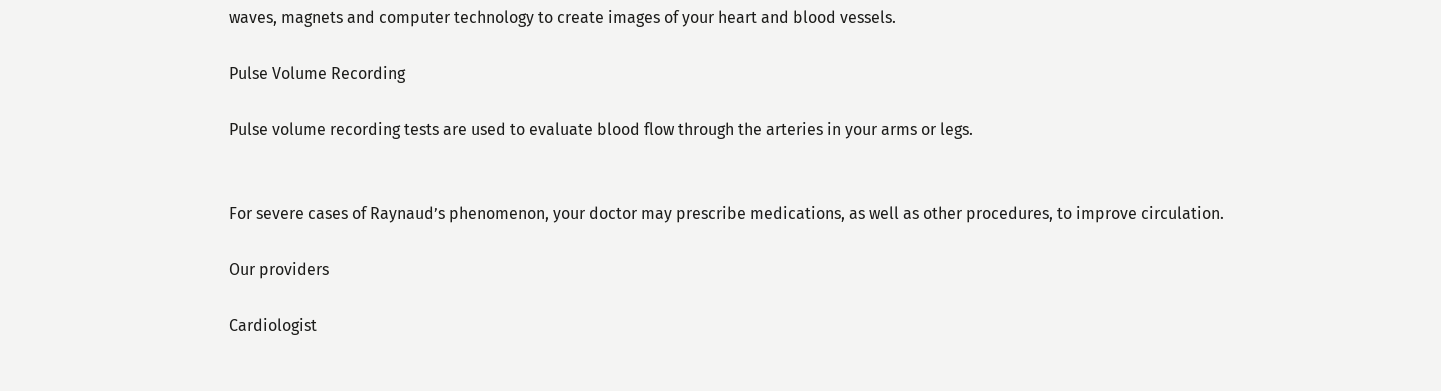waves, magnets and computer technology to create images of your heart and blood vessels.

Pulse Volume Recording

Pulse volume recording tests are used to evaluate blood flow through the arteries in your arms or legs.


For severe cases of Raynaud’s phenomenon, your doctor may prescribe medications, as well as other procedures, to improve circulation.

Our providers

Cardiologist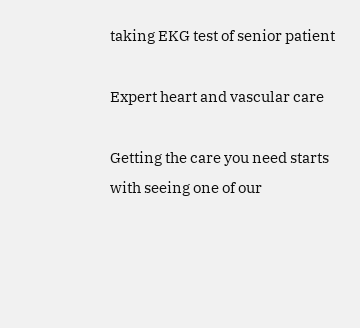taking EKG test of senior patient

Expert heart and vascular care

Getting the care you need starts with seeing one of our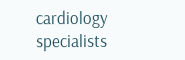cardiology specialists